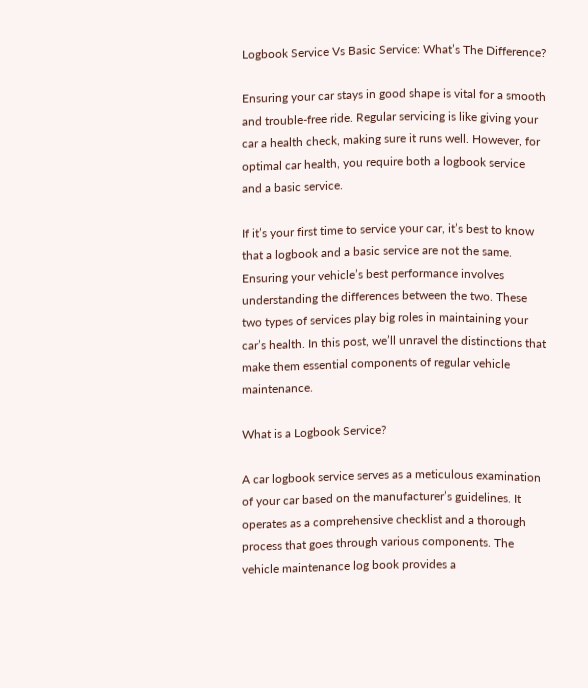Logbook Service Vs Basic Service: What’s The Difference?

Ensuring your car stays in good shape is vital for a smooth and trouble-free ride. Regular servicing is like giving your car a health check, making sure it runs well. However, for optimal car health, you require both a logbook service and a basic service.

If it’s your first time to service your car, it’s best to know that a logbook and a basic service are not the same. Ensuring your vehicle’s best performance involves understanding the differences between the two. These two types of services play big roles in maintaining your car’s health. In this post, we’ll unravel the distinctions that make them essential components of regular vehicle maintenance.

What is a Logbook Service?

A car logbook service serves as a meticulous examination of your car based on the manufacturer’s guidelines. It operates as a comprehensive checklist and a thorough process that goes through various components. The vehicle maintenance log book provides a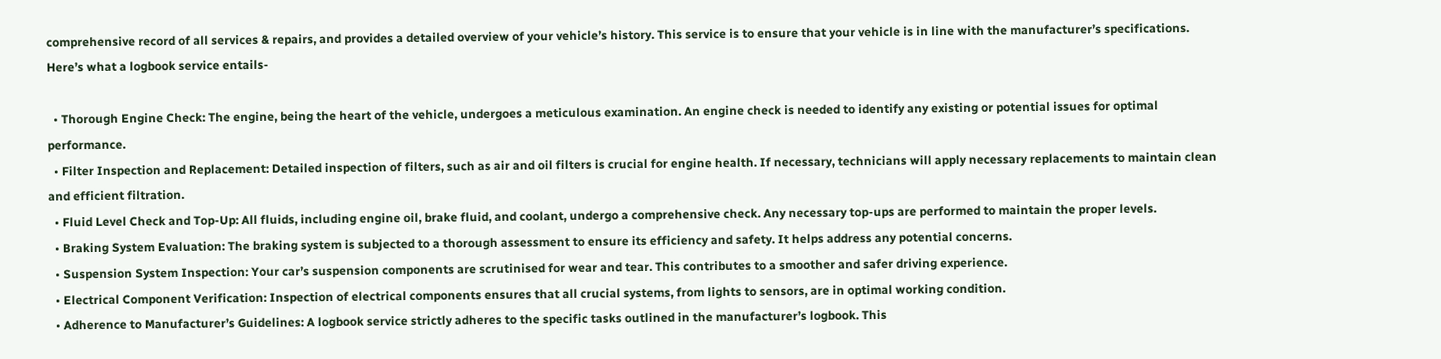comprehensive record of all services & repairs, and provides a detailed overview of your vehicle’s history. This service is to ensure that your vehicle is in line with the manufacturer’s specifications. Here’s what a logbook service entails-

  • Thorough Engine Check: The engine, being the heart of the vehicle, undergoes a meticulous examination. An engine check is needed to identify any existing or potential issues for optimal performance.
  • Filter Inspection and Replacement: Detailed inspection of filters, such as air and oil filters is crucial for engine health. If necessary, technicians will apply necessary replacements to maintain clean and efficient filtration.
  • Fluid Level Check and Top-Up: All fluids, including engine oil, brake fluid, and coolant, undergo a comprehensive check. Any necessary top-ups are performed to maintain the proper levels.
  • Braking System Evaluation: The braking system is subjected to a thorough assessment to ensure its efficiency and safety. It helps address any potential concerns.
  • Suspension System Inspection: Your car’s suspension components are scrutinised for wear and tear. This contributes to a smoother and safer driving experience.
  • Electrical Component Verification: Inspection of electrical components ensures that all crucial systems, from lights to sensors, are in optimal working condition.
  • Adherence to Manufacturer’s Guidelines: A logbook service strictly adheres to the specific tasks outlined in the manufacturer’s logbook. This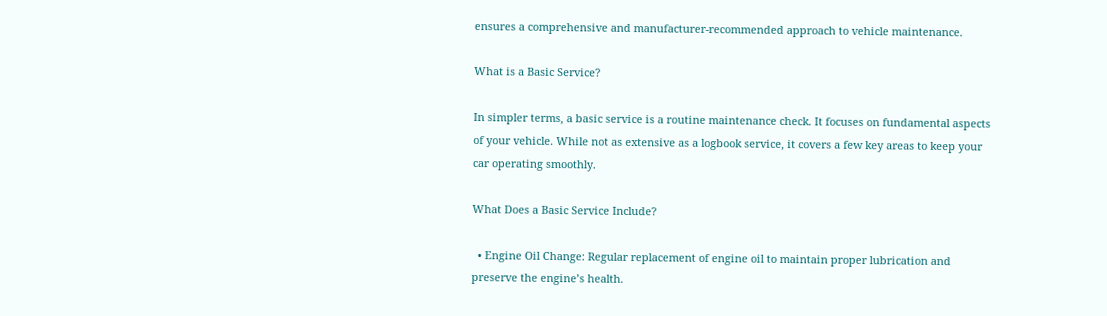ensures a comprehensive and manufacturer-recommended approach to vehicle maintenance.

What is a Basic Service?

In simpler terms, a basic service is a routine maintenance check. It focuses on fundamental aspects of your vehicle. While not as extensive as a logbook service, it covers a few key areas to keep your car operating smoothly.

What Does a Basic Service Include?

  • Engine Oil Change: Regular replacement of engine oil to maintain proper lubrication and preserve the engine’s health.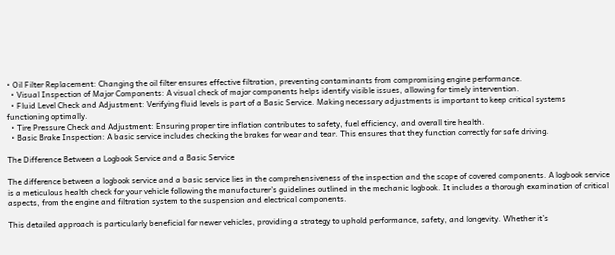• Oil Filter Replacement: Changing the oil filter ensures effective filtration, preventing contaminants from compromising engine performance.
  • Visual Inspection of Major Components: A visual check of major components helps identify visible issues, allowing for timely intervention.
  • Fluid Level Check and Adjustment: Verifying fluid levels is part of a Basic Service. Making necessary adjustments is important to keep critical systems functioning optimally.
  • Tire Pressure Check and Adjustment: Ensuring proper tire inflation contributes to safety, fuel efficiency, and overall tire health.
  • Basic Brake Inspection: A basic service includes checking the brakes for wear and tear. This ensures that they function correctly for safe driving.

The Difference Between a Logbook Service and a Basic Service

The difference between a logbook service and a basic service lies in the comprehensiveness of the inspection and the scope of covered components. A logbook service is a meticulous health check for your vehicle following the manufacturer’s guidelines outlined in the mechanic logbook. It includes a thorough examination of critical aspects, from the engine and filtration system to the suspension and electrical components.

This detailed approach is particularly beneficial for newer vehicles, providing a strategy to uphold performance, safety, and longevity. Whether it’s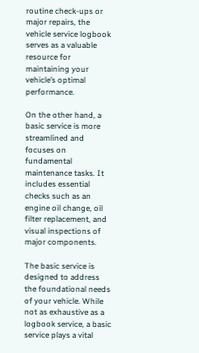routine check-ups or major repairs, the vehicle service logbook serves as a valuable resource for maintaining your vehicle’s optimal performance.

On the other hand, a basic service is more streamlined and focuses on fundamental maintenance tasks. It includes essential checks such as an engine oil change, oil filter replacement, and visual inspections of major components.

The basic service is designed to address the foundational needs of your vehicle. While not as exhaustive as a logbook service, a basic service plays a vital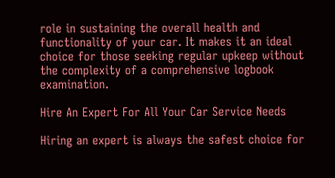role in sustaining the overall health and functionality of your car. It makes it an ideal choice for those seeking regular upkeep without the complexity of a comprehensive logbook examination.

Hire An Expert For All Your Car Service Needs

Hiring an expert is always the safest choice for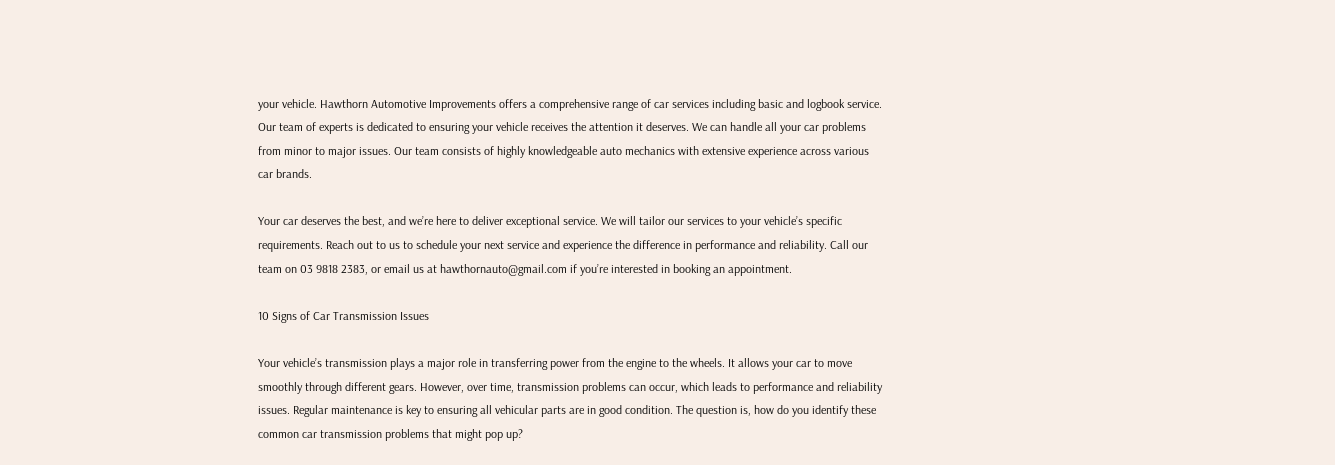your vehicle. Hawthorn Automotive Improvements offers a comprehensive range of car services including basic and logbook service. Our team of experts is dedicated to ensuring your vehicle receives the attention it deserves. We can handle all your car problems from minor to major issues. Our team consists of highly knowledgeable auto mechanics with extensive experience across various car brands.

Your car deserves the best, and we’re here to deliver exceptional service. We will tailor our services to your vehicle’s specific requirements. Reach out to us to schedule your next service and experience the difference in performance and reliability. Call our team on 03 9818 2383, or email us at hawthornauto@gmail.com if you’re interested in booking an appointment.

10 Signs of Car Transmission Issues

Your vehicle’s transmission plays a major role in transferring power from the engine to the wheels. It allows your car to move smoothly through different gears. However, over time, transmission problems can occur, which leads to performance and reliability issues. Regular maintenance is key to ensuring all vehicular parts are in good condition. The question is, how do you identify these common car transmission problems that might pop up?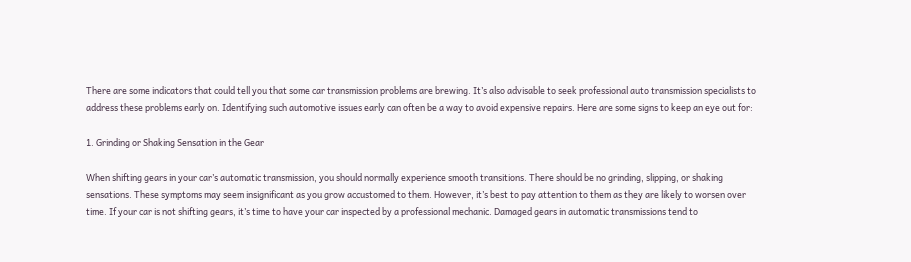There are some indicators that could tell you that some car transmission problems are brewing. It’s also advisable to seek professional auto transmission specialists to address these problems early on. Identifying such automotive issues early can often be a way to avoid expensive repairs. Here are some signs to keep an eye out for:

1. Grinding or Shaking Sensation in the Gear

When shifting gears in your car’s automatic transmission, you should normally experience smooth transitions. There should be no grinding, slipping, or shaking sensations. These symptoms may seem insignificant as you grow accustomed to them. However, it’s best to pay attention to them as they are likely to worsen over time. If your car is not shifting gears, it’s time to have your car inspected by a professional mechanic. Damaged gears in automatic transmissions tend to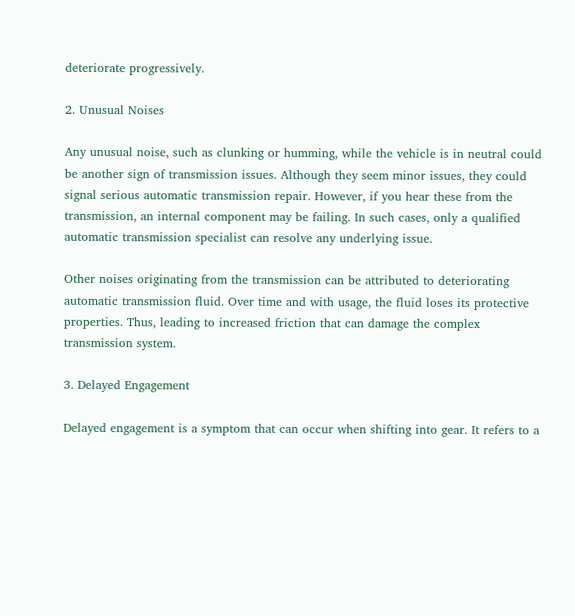deteriorate progressively.

2. Unusual Noises

Any unusual noise, such as clunking or humming, while the vehicle is in neutral could be another sign of transmission issues. Although they seem minor issues, they could signal serious automatic transmission repair. However, if you hear these from the transmission, an internal component may be failing. In such cases, only a qualified automatic transmission specialist can resolve any underlying issue.

Other noises originating from the transmission can be attributed to deteriorating automatic transmission fluid. Over time and with usage, the fluid loses its protective properties. Thus, leading to increased friction that can damage the complex transmission system.

3. Delayed Engagement

Delayed engagement is a symptom that can occur when shifting into gear. It refers to a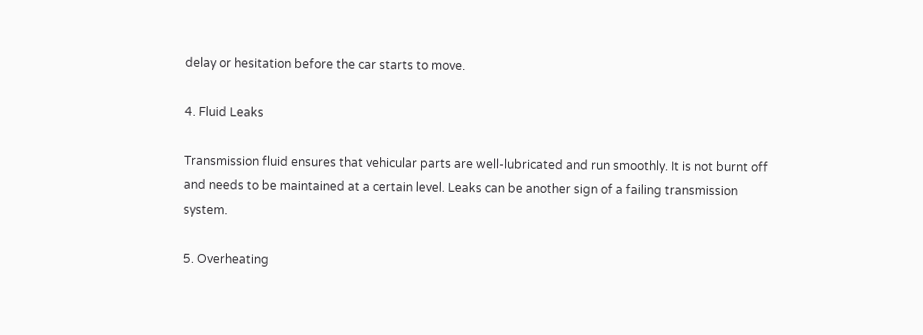delay or hesitation before the car starts to move.

4. Fluid Leaks

Transmission fluid ensures that vehicular parts are well-lubricated and run smoothly. It is not burnt off and needs to be maintained at a certain level. Leaks can be another sign of a failing transmission system.

5. Overheating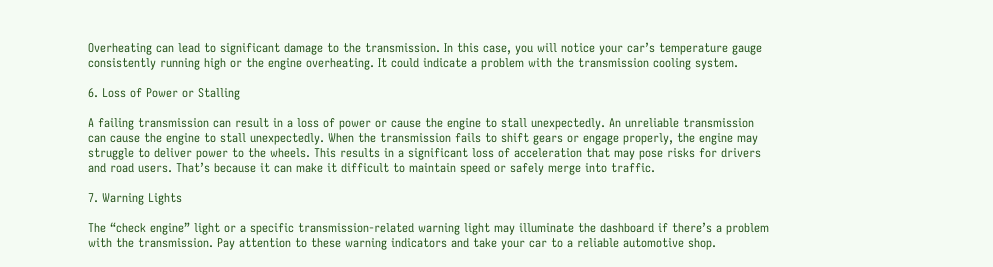Overheating can lead to significant damage to the transmission. In this case, you will notice your car’s temperature gauge consistently running high or the engine overheating. It could indicate a problem with the transmission cooling system.

6. Loss of Power or Stalling

A failing transmission can result in a loss of power or cause the engine to stall unexpectedly. An unreliable transmission can cause the engine to stall unexpectedly. When the transmission fails to shift gears or engage properly, the engine may struggle to deliver power to the wheels. This results in a significant loss of acceleration that may pose risks for drivers and road users. That’s because it can make it difficult to maintain speed or safely merge into traffic.

7. Warning Lights

The “check engine” light or a specific transmission-related warning light may illuminate the dashboard if there’s a problem with the transmission. Pay attention to these warning indicators and take your car to a reliable automotive shop.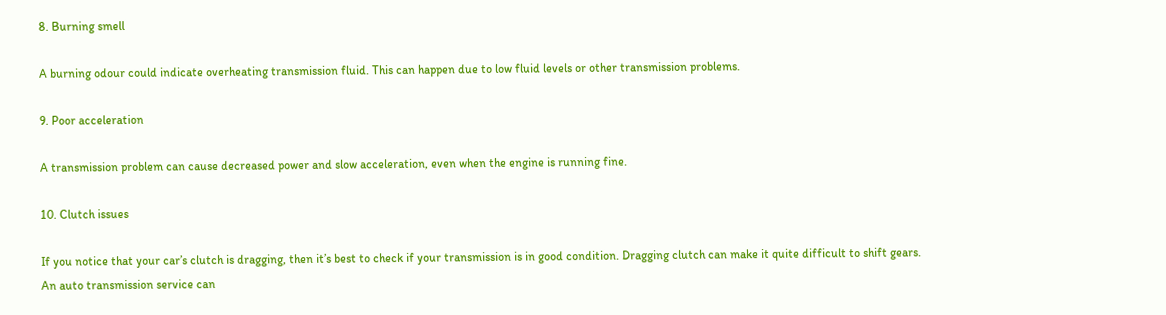8. Burning smell

A burning odour could indicate overheating transmission fluid. This can happen due to low fluid levels or other transmission problems.

9. Poor acceleration

A transmission problem can cause decreased power and slow acceleration, even when the engine is running fine.

10. Clutch issues

If you notice that your car’s clutch is dragging, then it’s best to check if your transmission is in good condition. Dragging clutch can make it quite difficult to shift gears. An auto transmission service can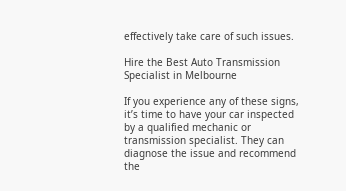effectively take care of such issues.

Hire the Best Auto Transmission Specialist in Melbourne

If you experience any of these signs, it’s time to have your car inspected by a qualified mechanic or transmission specialist. They can diagnose the issue and recommend the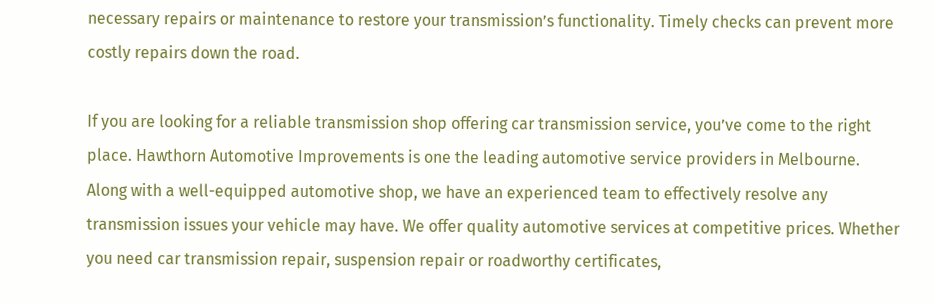necessary repairs or maintenance to restore your transmission’s functionality. Timely checks can prevent more costly repairs down the road.

If you are looking for a reliable transmission shop offering car transmission service, you’ve come to the right place. Hawthorn Automotive Improvements is one the leading automotive service providers in Melbourne. Along with a well-equipped automotive shop, we have an experienced team to effectively resolve any transmission issues your vehicle may have. We offer quality automotive services at competitive prices. Whether you need car transmission repair, suspension repair or roadworthy certificates,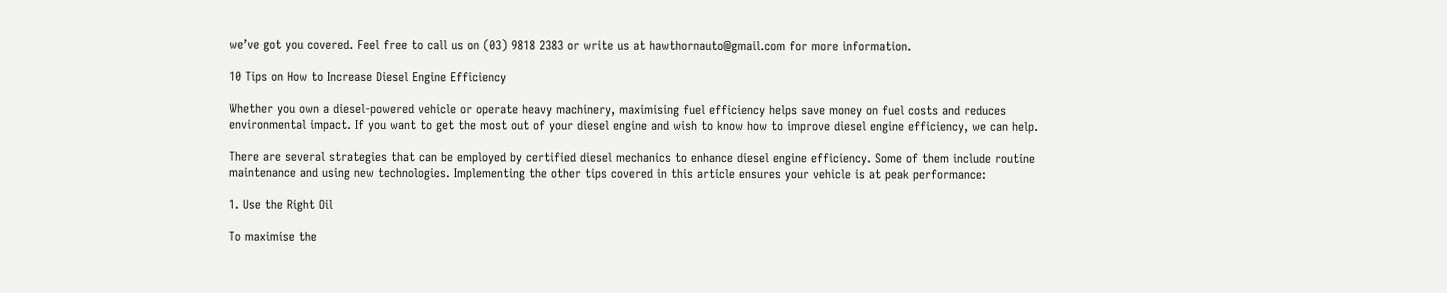we’ve got you covered. Feel free to call us on (03) 9818 2383 or write us at hawthornauto@gmail.com for more information.

10 Tips on How to Increase Diesel Engine Efficiency

Whether you own a diesel-powered vehicle or operate heavy machinery, maximising fuel efficiency helps save money on fuel costs and reduces environmental impact. If you want to get the most out of your diesel engine and wish to know how to improve diesel engine efficiency, we can help.

There are several strategies that can be employed by certified diesel mechanics to enhance diesel engine efficiency. Some of them include routine maintenance and using new technologies. Implementing the other tips covered in this article ensures your vehicle is at peak performance:

1. Use the Right Oil

To maximise the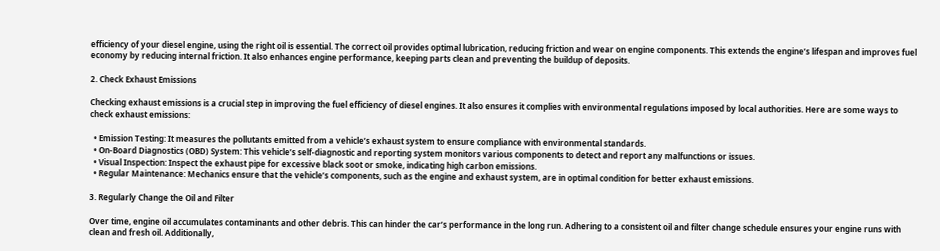efficiency of your diesel engine, using the right oil is essential. The correct oil provides optimal lubrication, reducing friction and wear on engine components. This extends the engine’s lifespan and improves fuel economy by reducing internal friction. It also enhances engine performance, keeping parts clean and preventing the buildup of deposits.

2. Check Exhaust Emissions

Checking exhaust emissions is a crucial step in improving the fuel efficiency of diesel engines. It also ensures it complies with environmental regulations imposed by local authorities. Here are some ways to check exhaust emissions:

  • Emission Testing: It measures the pollutants emitted from a vehicle’s exhaust system to ensure compliance with environmental standards.
  • On-Board Diagnostics (OBD) System: This vehicle’s self-diagnostic and reporting system monitors various components to detect and report any malfunctions or issues.
  • Visual Inspection: Inspect the exhaust pipe for excessive black soot or smoke, indicating high carbon emissions.
  • Regular Maintenance: Mechanics ensure that the vehicle’s components, such as the engine and exhaust system, are in optimal condition for better exhaust emissions.

3. Regularly Change the Oil and Filter

Over time, engine oil accumulates contaminants and other debris. This can hinder the car’s performance in the long run. Adhering to a consistent oil and filter change schedule ensures your engine runs with clean and fresh oil. Additionally,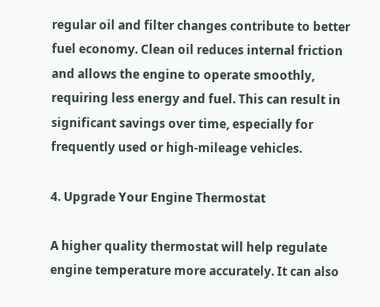regular oil and filter changes contribute to better fuel economy. Clean oil reduces internal friction and allows the engine to operate smoothly, requiring less energy and fuel. This can result in significant savings over time, especially for frequently used or high-mileage vehicles.

4. Upgrade Your Engine Thermostat

A higher quality thermostat will help regulate engine temperature more accurately. It can also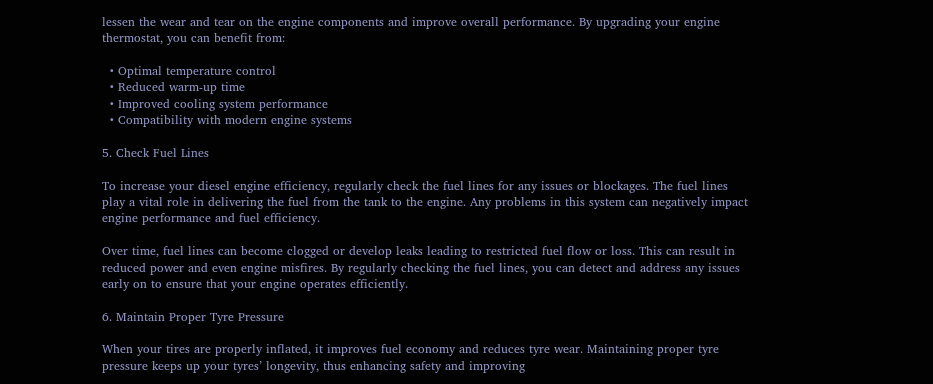lessen the wear and tear on the engine components and improve overall performance. By upgrading your engine thermostat, you can benefit from:

  • Optimal temperature control
  • Reduced warm-up time
  • Improved cooling system performance
  • Compatibility with modern engine systems

5. Check Fuel Lines

To increase your diesel engine efficiency, regularly check the fuel lines for any issues or blockages. The fuel lines play a vital role in delivering the fuel from the tank to the engine. Any problems in this system can negatively impact engine performance and fuel efficiency.

Over time, fuel lines can become clogged or develop leaks leading to restricted fuel flow or loss. This can result in reduced power and even engine misfires. By regularly checking the fuel lines, you can detect and address any issues early on to ensure that your engine operates efficiently.

6. Maintain Proper Tyre Pressure

When your tires are properly inflated, it improves fuel economy and reduces tyre wear. Maintaining proper tyre pressure keeps up your tyres’ longevity, thus enhancing safety and improving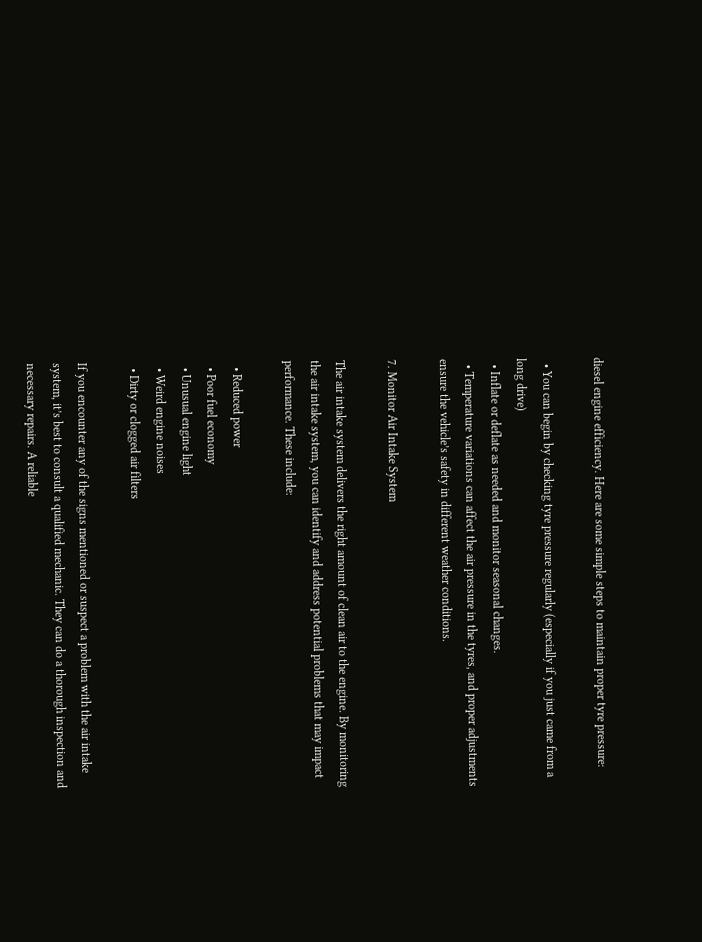diesel engine efficiency. Here are some simple steps to maintain proper tyre pressure:

  • You can begin by checking tyre pressure regularly (especially if you just came from a long drive)
  • Inflate or deflate as needed and monitor seasonal changes.
  • Temperature variations can affect the air pressure in the tyres, and proper adjustments ensure the vehicle’s safety in different weather conditions.

7. Monitor Air Intake System

The air intake system delivers the right amount of clean air to the engine. By monitoring the air intake system, you can identify and address potential problems that may impact performance. These include:

  • Reduced power
  • Poor fuel economy
  • Unusual engine light
  • Weird engine noises
  • Dirty or clogged air filters

If you encounter any of the signs mentioned or suspect a problem with the air intake system, it’s best to consult a qualified mechanic. They can do a thorough inspection and necessary repairs. A reliable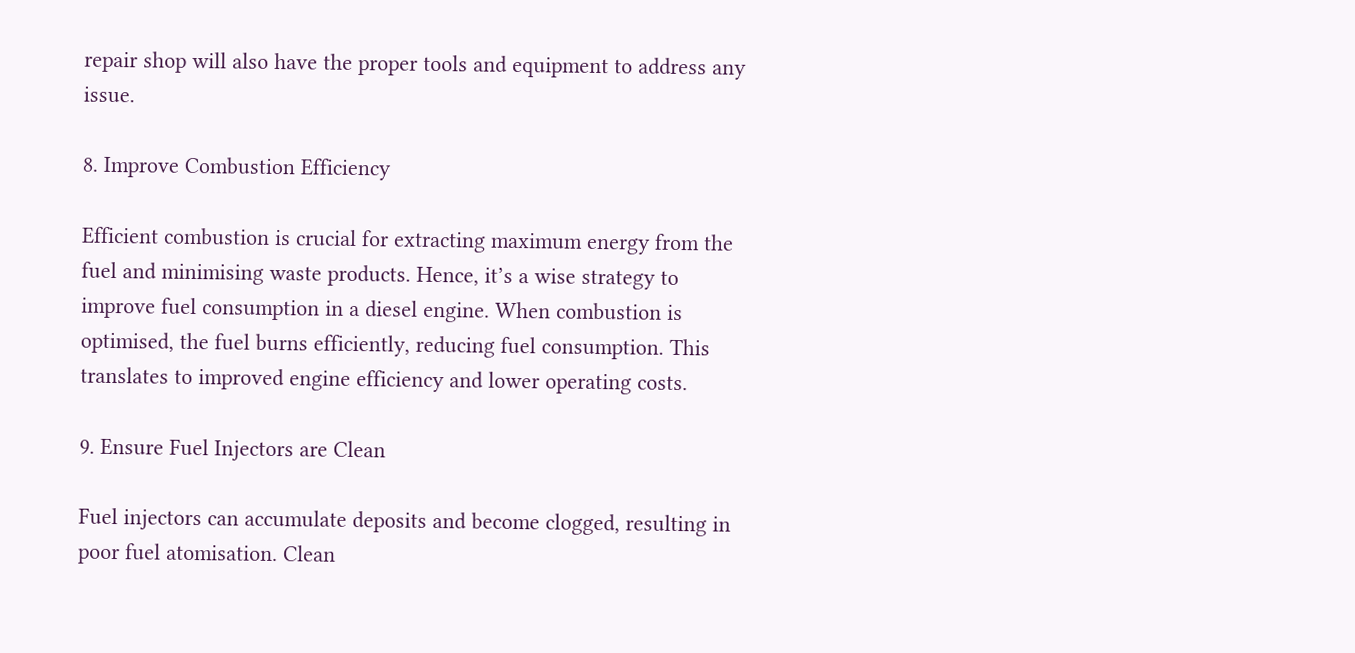repair shop will also have the proper tools and equipment to address any issue.

8. Improve Combustion Efficiency

Efficient combustion is crucial for extracting maximum energy from the fuel and minimising waste products. Hence, it’s a wise strategy to improve fuel consumption in a diesel engine. When combustion is optimised, the fuel burns efficiently, reducing fuel consumption. This translates to improved engine efficiency and lower operating costs.

9. Ensure Fuel Injectors are Clean

Fuel injectors can accumulate deposits and become clogged, resulting in poor fuel atomisation. Clean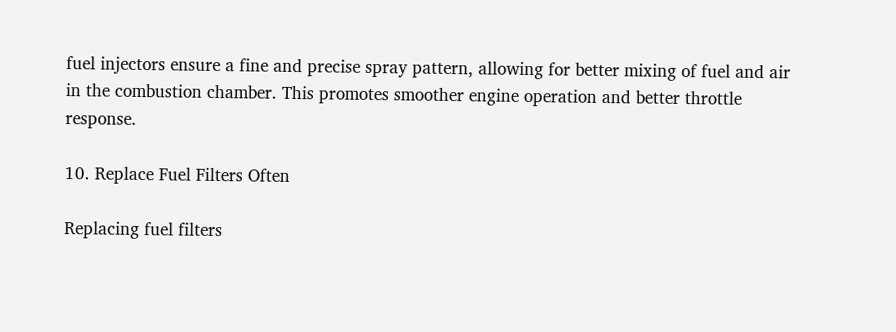fuel injectors ensure a fine and precise spray pattern, allowing for better mixing of fuel and air in the combustion chamber. This promotes smoother engine operation and better throttle response.

10. Replace Fuel Filters Often

Replacing fuel filters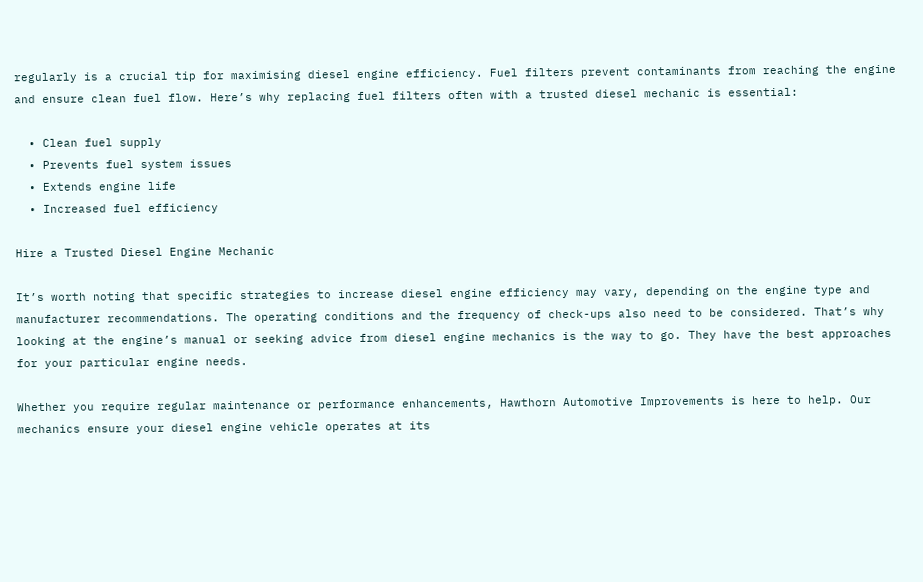regularly is a crucial tip for maximising diesel engine efficiency. Fuel filters prevent contaminants from reaching the engine and ensure clean fuel flow. Here’s why replacing fuel filters often with a trusted diesel mechanic is essential:

  • Clean fuel supply
  • Prevents fuel system issues
  • Extends engine life
  • Increased fuel efficiency

Hire a Trusted Diesel Engine Mechanic

It’s worth noting that specific strategies to increase diesel engine efficiency may vary, depending on the engine type and manufacturer recommendations. The operating conditions and the frequency of check-ups also need to be considered. That’s why looking at the engine’s manual or seeking advice from diesel engine mechanics is the way to go. They have the best approaches for your particular engine needs.

Whether you require regular maintenance or performance enhancements, Hawthorn Automotive Improvements is here to help. Our mechanics ensure your diesel engine vehicle operates at its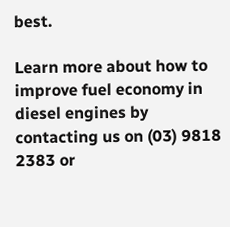best.

Learn more about how to improve fuel economy in diesel engines by contacting us on (03) 9818 2383 or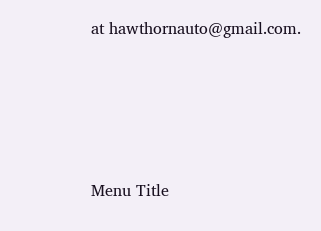at hawthornauto@gmail.com.








Menu Title